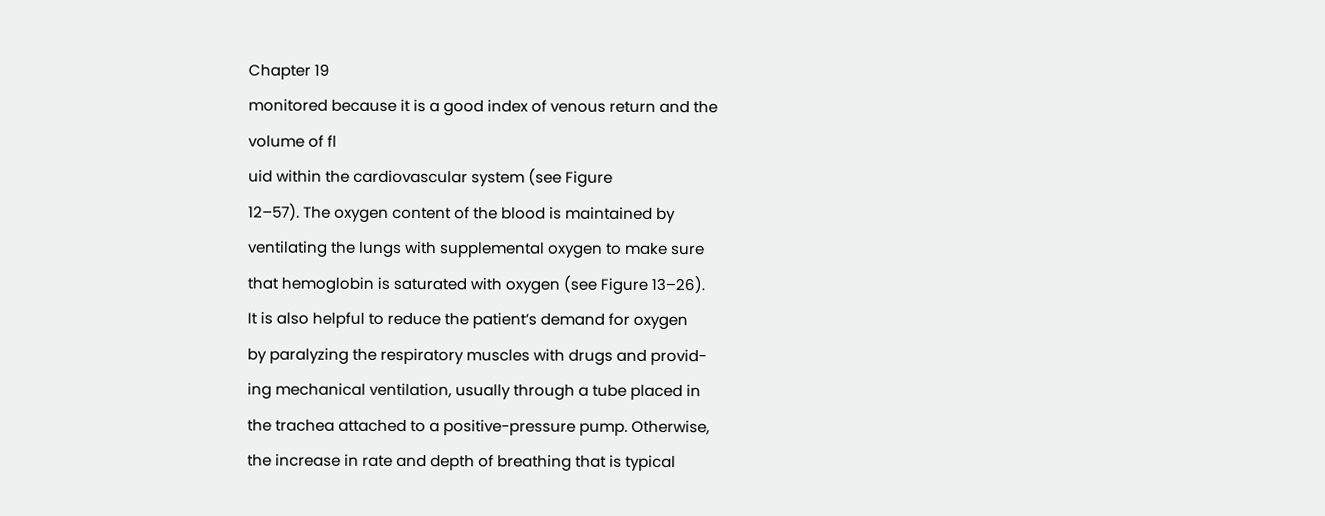Chapter 19
monitored because it is a good index of venous return and the
volume of fl
uid within the cardiovascular system (see Figure
12–57). The oxygen content of the blood is maintained by
ventilating the lungs with supplemental oxygen to make sure
that hemoglobin is saturated with oxygen (see Figure 13–26).
It is also helpful to reduce the patient’s demand for oxygen
by paralyzing the respiratory muscles with drugs and provid-
ing mechanical ventilation, usually through a tube placed in
the trachea attached to a positive-pressure pump. Otherwise,
the increase in rate and depth of breathing that is typical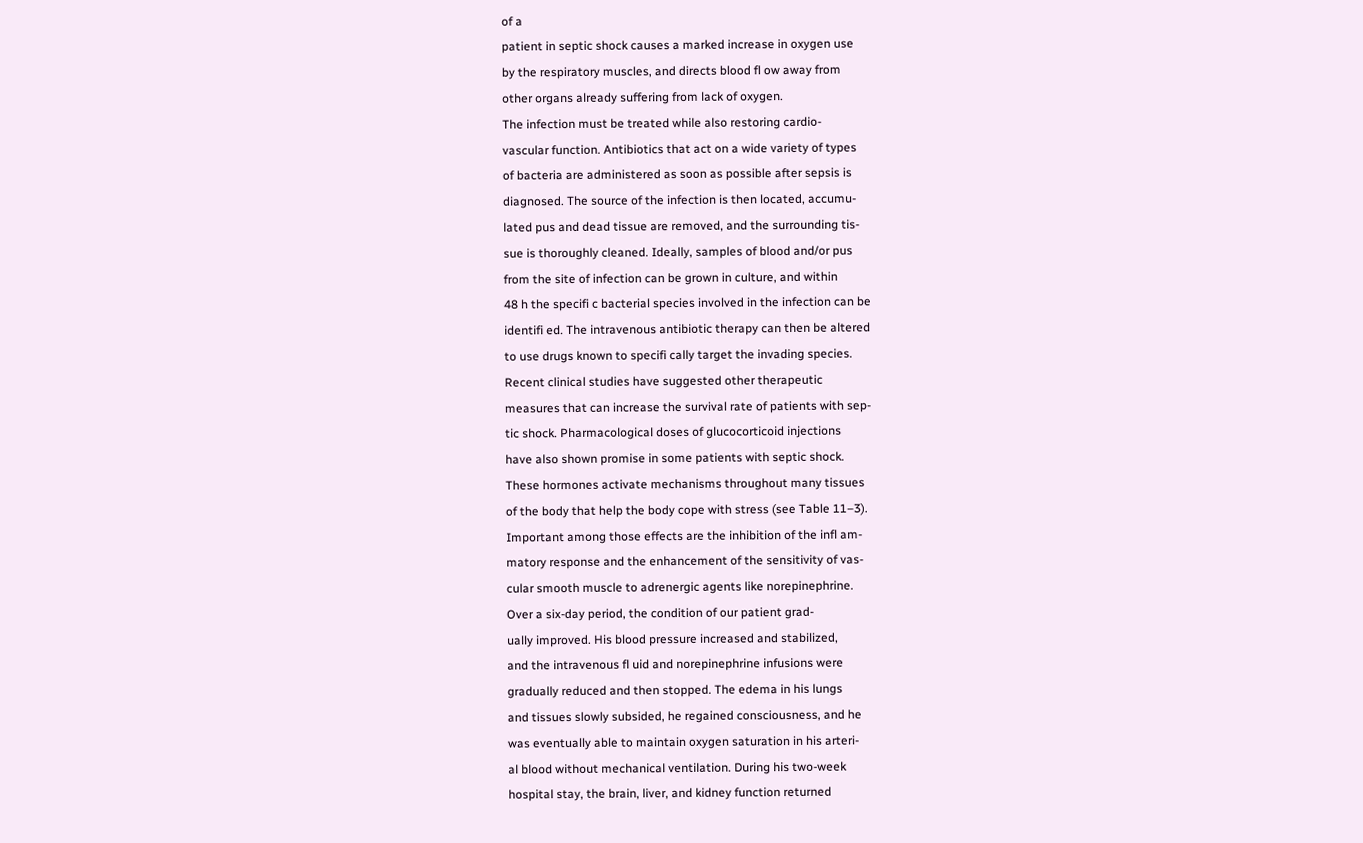of a
patient in septic shock causes a marked increase in oxygen use
by the respiratory muscles, and directs blood fl ow away from
other organs already suffering from lack of oxygen.
The infection must be treated while also restoring cardio-
vascular function. Antibiotics that act on a wide variety of types
of bacteria are administered as soon as possible after sepsis is
diagnosed. The source of the infection is then located, accumu-
lated pus and dead tissue are removed, and the surrounding tis-
sue is thoroughly cleaned. Ideally, samples of blood and/or pus
from the site of infection can be grown in culture, and within
48 h the specifi c bacterial species involved in the infection can be
identifi ed. The intravenous antibiotic therapy can then be altered
to use drugs known to specifi cally target the invading species.
Recent clinical studies have suggested other therapeutic
measures that can increase the survival rate of patients with sep-
tic shock. Pharmacological doses of glucocorticoid injections
have also shown promise in some patients with septic shock.
These hormones activate mechanisms throughout many tissues
of the body that help the body cope with stress (see Table 11–3).
Important among those effects are the inhibition of the infl am-
matory response and the enhancement of the sensitivity of vas-
cular smooth muscle to adrenergic agents like norepinephrine.
Over a six-day period, the condition of our patient grad-
ually improved. His blood pressure increased and stabilized,
and the intravenous fl uid and norepinephrine infusions were
gradually reduced and then stopped. The edema in his lungs
and tissues slowly subsided, he regained consciousness, and he
was eventually able to maintain oxygen saturation in his arteri-
al blood without mechanical ventilation. During his two-week
hospital stay, the brain, liver, and kidney function returned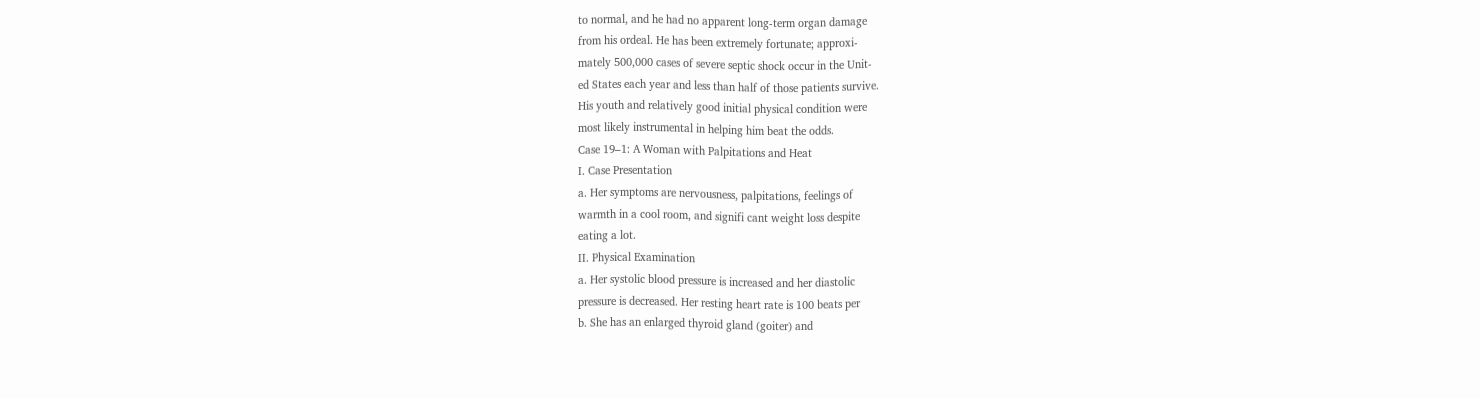to normal, and he had no apparent long-term organ damage
from his ordeal. He has been extremely fortunate; approxi-
mately 500,000 cases of severe septic shock occur in the Unit-
ed States each year and less than half of those patients survive.
His youth and relatively good initial physical condition were
most likely instrumental in helping him beat the odds.
Case 19–1: A Woman with Palpitations and Heat
I. Case Presentation
a. Her symptoms are nervousness, palpitations, feelings of
warmth in a cool room, and signifi cant weight loss despite
eating a lot.
II. Physical Examination
a. Her systolic blood pressure is increased and her diastolic
pressure is decreased. Her resting heart rate is 100 beats per
b. She has an enlarged thyroid gland (goiter) and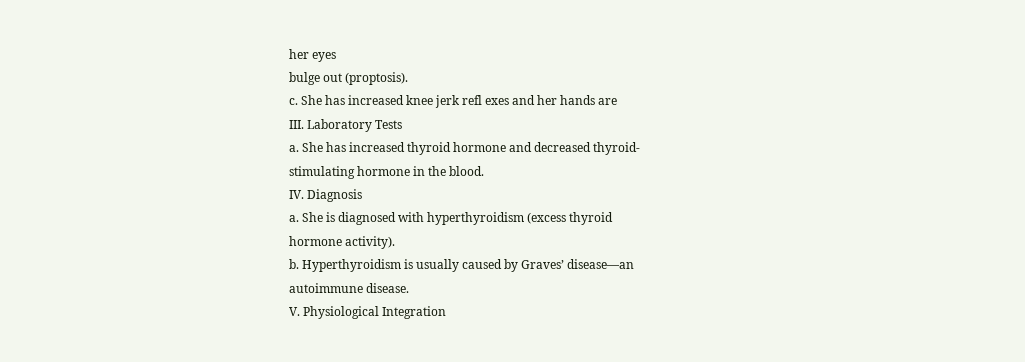her eyes
bulge out (proptosis).
c. She has increased knee jerk refl exes and her hands are
III. Laboratory Tests
a. She has increased thyroid hormone and decreased thyroid-
stimulating hormone in the blood.
IV. Diagnosis
a. She is diagnosed with hyperthyroidism (excess thyroid
hormone activity).
b. Hyperthyroidism is usually caused by Graves’ disease—an
autoimmune disease.
V. Physiological Integration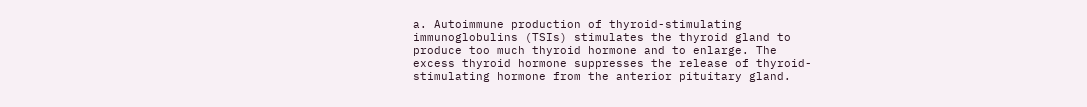a. Autoimmune production of thyroid-stimulating
immunoglobulins (TSIs) stimulates the thyroid gland to
produce too much thyroid hormone and to enlarge. The
excess thyroid hormone suppresses the release of thyroid-
stimulating hormone from the anterior pituitary gland.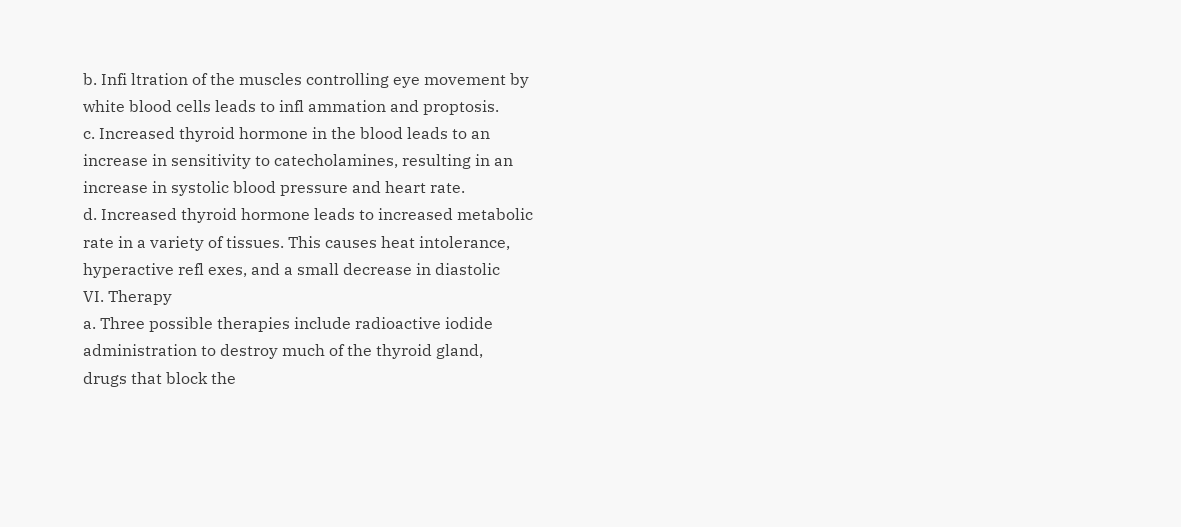b. Infi ltration of the muscles controlling eye movement by
white blood cells leads to infl ammation and proptosis.
c. Increased thyroid hormone in the blood leads to an
increase in sensitivity to catecholamines, resulting in an
increase in systolic blood pressure and heart rate.
d. Increased thyroid hormone leads to increased metabolic
rate in a variety of tissues. This causes heat intolerance,
hyperactive refl exes, and a small decrease in diastolic
VI. Therapy
a. Three possible therapies include radioactive iodide
administration to destroy much of the thyroid gland,
drugs that block the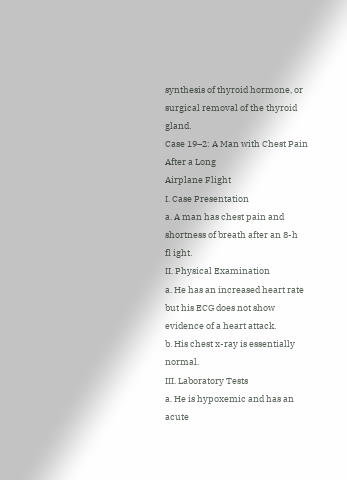synthesis of thyroid hormone, or
surgical removal of the thyroid gland.
Case 19–2: A Man with Chest Pain After a Long
Airplane Flight
I. Case Presentation
a. A man has chest pain and shortness of breath after an 8-h
fl ight.
II. Physical Examination
a. He has an increased heart rate but his ECG does not show
evidence of a heart attack.
b. His chest x-ray is essentially normal.
III. Laboratory Tests
a. He is hypoxemic and has an acute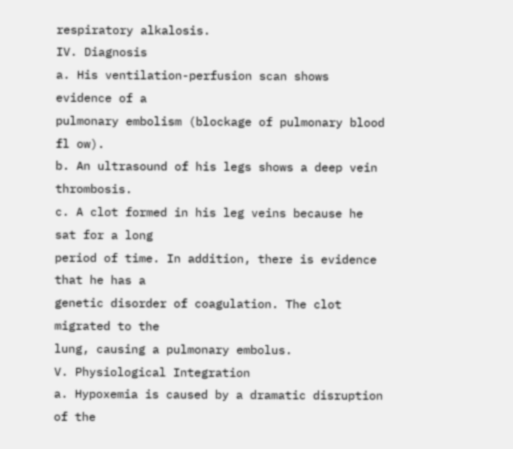respiratory alkalosis.
IV. Diagnosis
a. His ventilation-perfusion scan shows evidence of a
pulmonary embolism (blockage of pulmonary blood fl ow).
b. An ultrasound of his legs shows a deep vein thrombosis.
c. A clot formed in his leg veins because he sat for a long
period of time. In addition, there is evidence that he has a
genetic disorder of coagulation. The clot migrated to the
lung, causing a pulmonary embolus.
V. Physiological Integration
a. Hypoxemia is caused by a dramatic disruption of the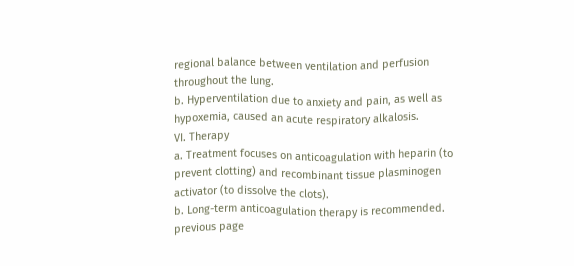regional balance between ventilation and perfusion
throughout the lung.
b. Hyperventilation due to anxiety and pain, as well as
hypoxemia, caused an acute respiratory alkalosis.
VI. Therapy
a. Treatment focuses on anticoagulation with heparin (to
prevent clotting) and recombinant tissue plasminogen
activator (to dissolve the clots).
b. Long-term anticoagulation therapy is recommended.
previous page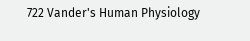722 Vander's Human Physiology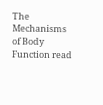The Mechanisms of Body Function read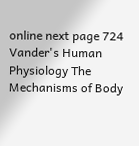online next page 724 Vander's Human Physiology The Mechanisms of Body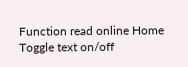Function read online Home Toggle text on/off